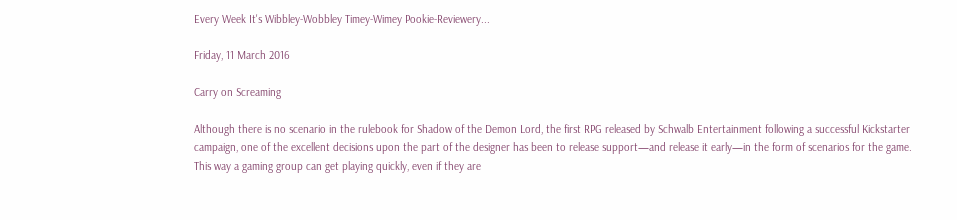Every Week It's Wibbley-Wobbley Timey-Wimey Pookie-Reviewery...

Friday, 11 March 2016

Carry on Screaming

Although there is no scenario in the rulebook for Shadow of the Demon Lord, the first RPG released by Schwalb Entertainment following a successful Kickstarter campaign, one of the excellent decisions upon the part of the designer has been to release support—and release it early—in the form of scenarios for the game. This way a gaming group can get playing quickly, even if they are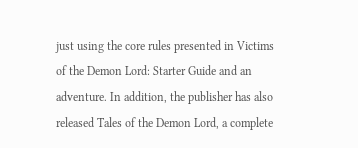just using the core rules presented in Victims of the Demon Lord: Starter Guide and an adventure. In addition, the publisher has also released Tales of the Demon Lord, a complete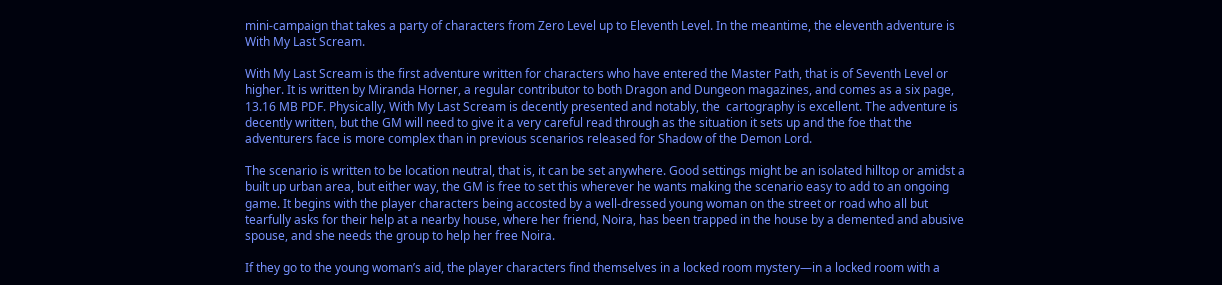mini-campaign that takes a party of characters from Zero Level up to Eleventh Level. In the meantime, the eleventh adventure is With My Last Scream.

With My Last Scream is the first adventure written for characters who have entered the Master Path, that is of Seventh Level or higher. It is written by Miranda Horner, a regular contributor to both Dragon and Dungeon magazines, and comes as a six page, 13.16 MB PDF. Physically, With My Last Scream is decently presented and notably, the  cartography is excellent. The adventure is decently written, but the GM will need to give it a very careful read through as the situation it sets up and the foe that the adventurers face is more complex than in previous scenarios released for Shadow of the Demon Lord.

The scenario is written to be location neutral, that is, it can be set anywhere. Good settings might be an isolated hilltop or amidst a built up urban area, but either way, the GM is free to set this wherever he wants making the scenario easy to add to an ongoing game. It begins with the player characters being accosted by a well-dressed young woman on the street or road who all but tearfully asks for their help at a nearby house, where her friend, Noira, has been trapped in the house by a demented and abusive spouse, and she needs the group to help her free Noira.

If they go to the young woman’s aid, the player characters find themselves in a locked room mystery—in a locked room with a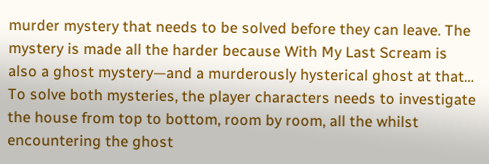murder mystery that needs to be solved before they can leave. The mystery is made all the harder because With My Last Scream is also a ghost mystery—and a murderously hysterical ghost at that… To solve both mysteries, the player characters needs to investigate the house from top to bottom, room by room, all the whilst encountering the ghost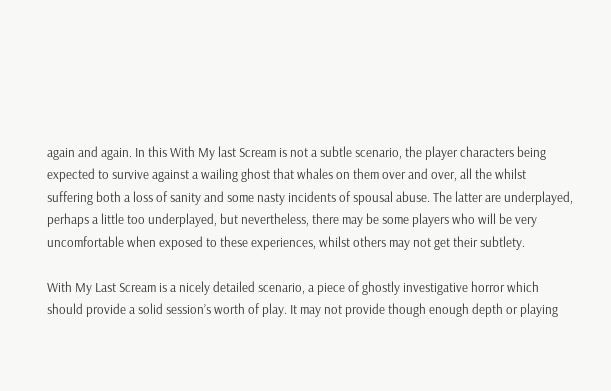again and again. In this With My last Scream is not a subtle scenario, the player characters being expected to survive against a wailing ghost that whales on them over and over, all the whilst suffering both a loss of sanity and some nasty incidents of spousal abuse. The latter are underplayed, perhaps a little too underplayed, but nevertheless, there may be some players who will be very uncomfortable when exposed to these experiences, whilst others may not get their subtlety.

With My Last Scream is a nicely detailed scenario, a piece of ghostly investigative horror which should provide a solid session’s worth of play. It may not provide though enough depth or playing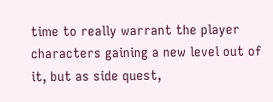time to really warrant the player characters gaining a new level out of it, but as side quest,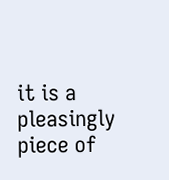it is a pleasingly  piece of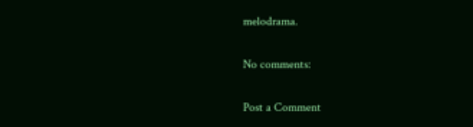melodrama.

No comments:

Post a Comment